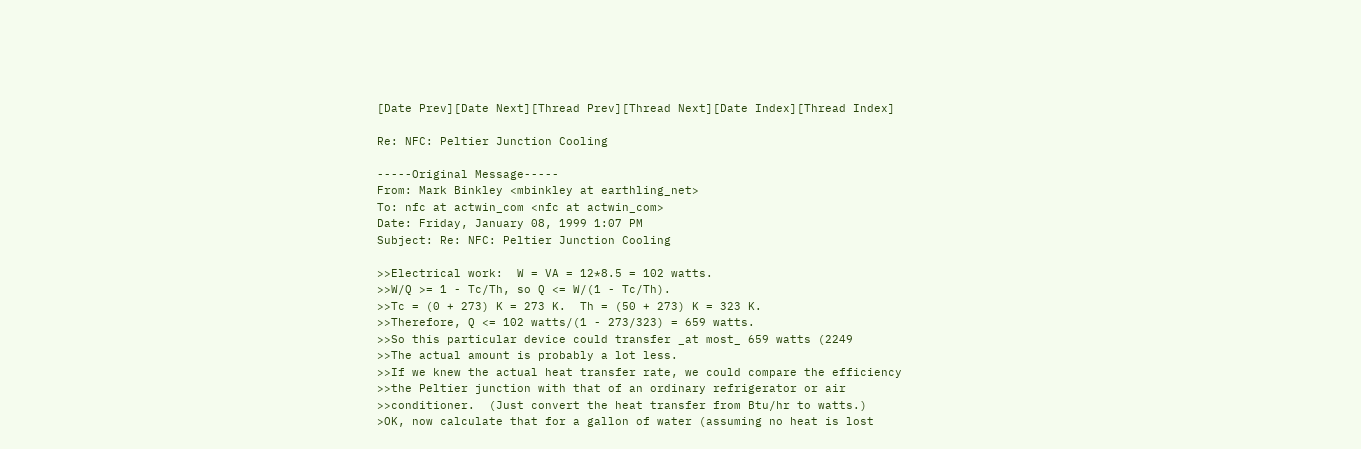[Date Prev][Date Next][Thread Prev][Thread Next][Date Index][Thread Index]

Re: NFC: Peltier Junction Cooling

-----Original Message-----
From: Mark Binkley <mbinkley at earthling_net>
To: nfc at actwin_com <nfc at actwin_com>
Date: Friday, January 08, 1999 1:07 PM
Subject: Re: NFC: Peltier Junction Cooling

>>Electrical work:  W = VA = 12*8.5 = 102 watts.
>>W/Q >= 1 - Tc/Th, so Q <= W/(1 - Tc/Th).
>>Tc = (0 + 273) K = 273 K.  Th = (50 + 273) K = 323 K.
>>Therefore, Q <= 102 watts/(1 - 273/323) = 659 watts.
>>So this particular device could transfer _at most_ 659 watts (2249
>>The actual amount is probably a lot less.
>>If we knew the actual heat transfer rate, we could compare the efficiency
>>the Peltier junction with that of an ordinary refrigerator or air
>>conditioner.  (Just convert the heat transfer from Btu/hr to watts.)
>OK, now calculate that for a gallon of water (assuming no heat is lost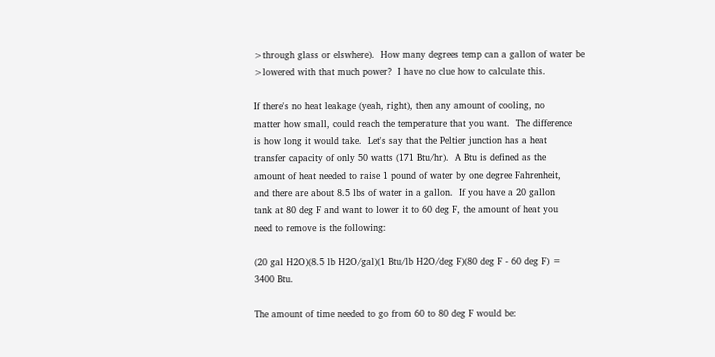>through glass or elswhere).  How many degrees temp can a gallon of water be
>lowered with that much power?  I have no clue how to calculate this.

If there's no heat leakage (yeah, right), then any amount of cooling, no
matter how small, could reach the temperature that you want.  The difference
is how long it would take.  Let's say that the Peltier junction has a heat
transfer capacity of only 50 watts (171 Btu/hr).  A Btu is defined as the
amount of heat needed to raise 1 pound of water by one degree Fahrenheit,
and there are about 8.5 lbs of water in a gallon.  If you have a 20 gallon
tank at 80 deg F and want to lower it to 60 deg F, the amount of heat you
need to remove is the following:

(20 gal H2O)(8.5 lb H2O/gal)(1 Btu/lb H2O/deg F)(80 deg F - 60 deg F) =
3400 Btu.

The amount of time needed to go from 60 to 80 deg F would be: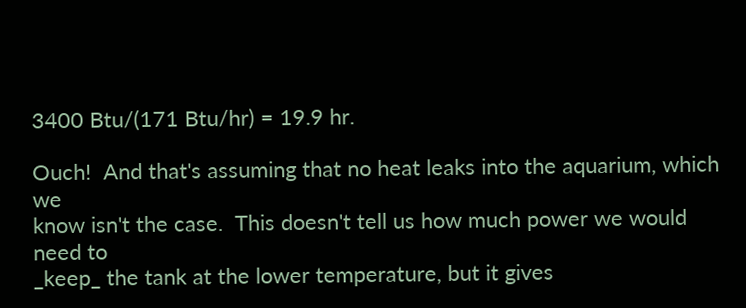3400 Btu/(171 Btu/hr) = 19.9 hr.

Ouch!  And that's assuming that no heat leaks into the aquarium, which we
know isn't the case.  This doesn't tell us how much power we would need to
_keep_ the tank at the lower temperature, but it gives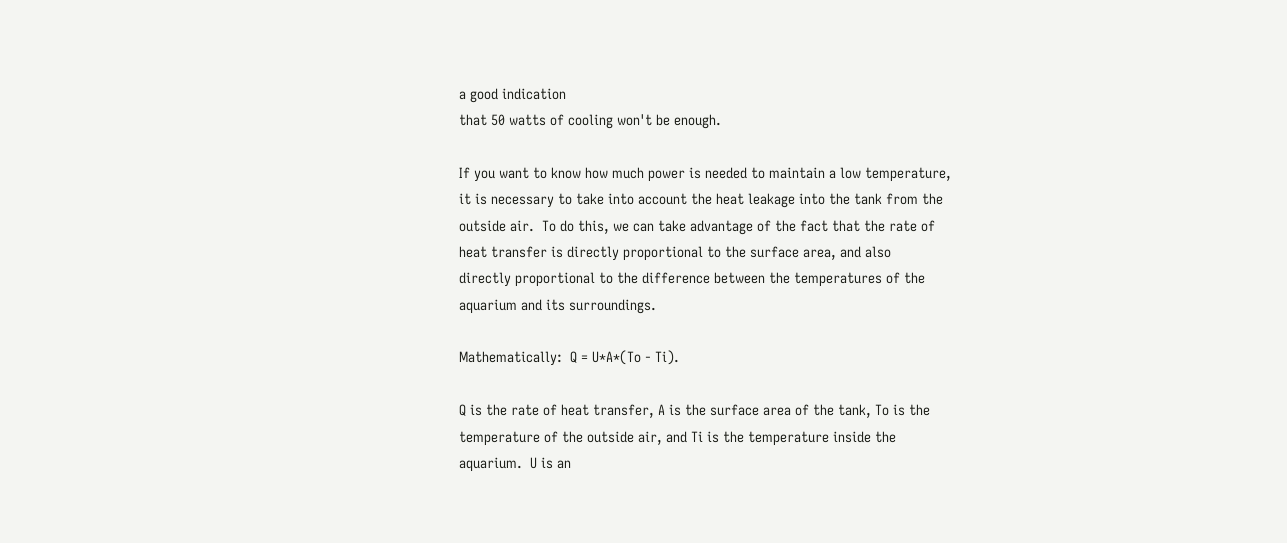a good indication
that 50 watts of cooling won't be enough.

If you want to know how much power is needed to maintain a low temperature,
it is necessary to take into account the heat leakage into the tank from the
outside air.  To do this, we can take advantage of the fact that the rate of
heat transfer is directly proportional to the surface area, and also
directly proportional to the difference between the temperatures of the
aquarium and its surroundings.

Mathematically:  Q = U*A*(To - Ti).

Q is the rate of heat transfer, A is the surface area of the tank, To is the
temperature of the outside air, and Ti is the temperature inside the
aquarium.  U is an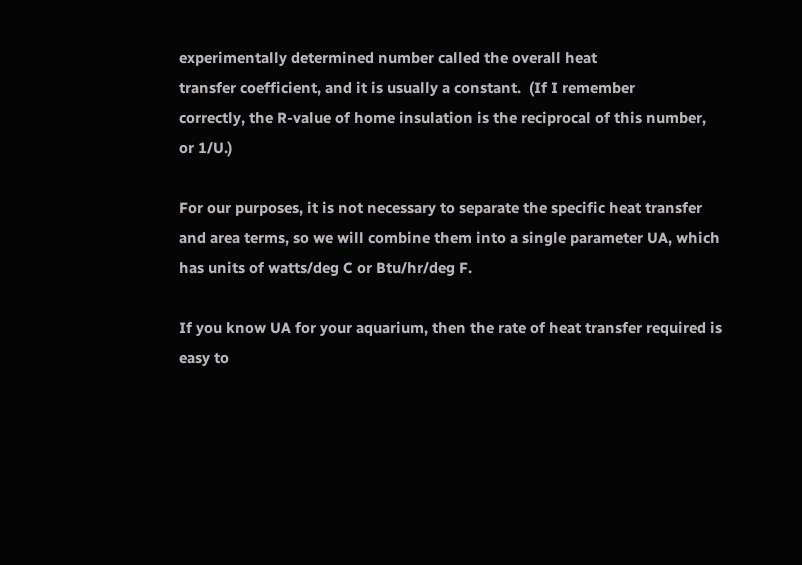experimentally determined number called the overall heat
transfer coefficient, and it is usually a constant.  (If I remember
correctly, the R-value of home insulation is the reciprocal of this number,
or 1/U.)

For our purposes, it is not necessary to separate the specific heat transfer
and area terms, so we will combine them into a single parameter UA, which
has units of watts/deg C or Btu/hr/deg F.

If you know UA for your aquarium, then the rate of heat transfer required is
easy to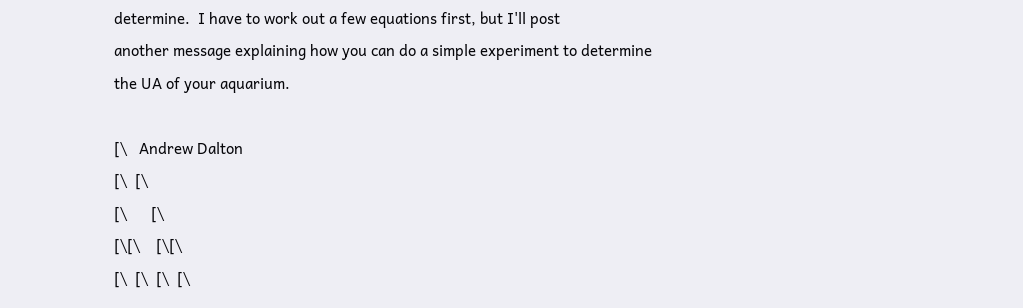determine.  I have to work out a few equations first, but I'll post
another message explaining how you can do a simple experiment to determine
the UA of your aquarium.

[\   Andrew Dalton
[\  [\
[\      [\
[\[\    [\[\
[\  [\  [\  [\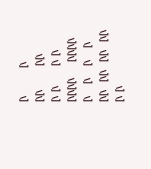[\              [\
[\[\            [\[\
[\  [\          [\  [\
[\[\[\[\        [\[\[\[\
[\      [\      [\      [\
[\[\    [\[\    [\[\    [\[\
[\  [\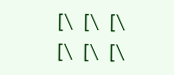[\  [\  [\  [\  [\  [\